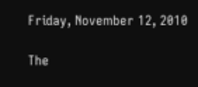Friday, November 12, 2010

The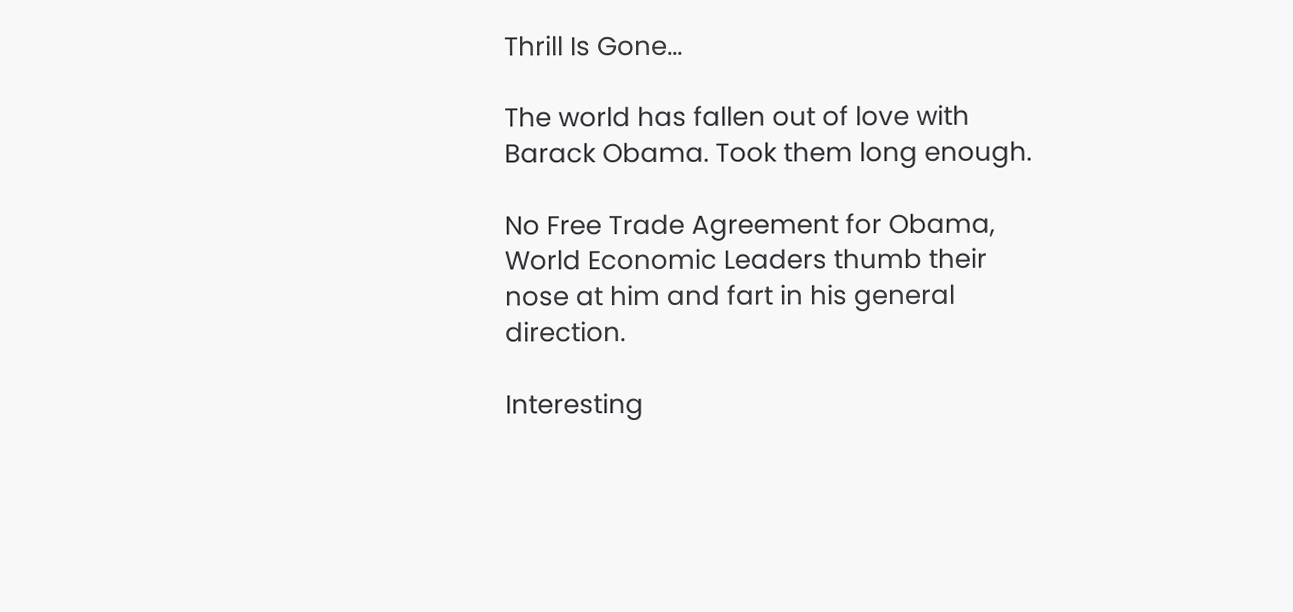Thrill Is Gone...

The world has fallen out of love with Barack Obama. Took them long enough.

No Free Trade Agreement for Obama, World Economic Leaders thumb their nose at him and fart in his general direction.

Interesting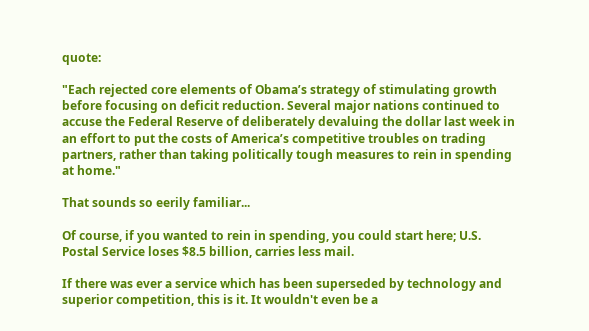quote:

"Each rejected core elements of Obama’s strategy of stimulating growth before focusing on deficit reduction. Several major nations continued to accuse the Federal Reserve of deliberately devaluing the dollar last week in an effort to put the costs of America’s competitive troubles on trading partners, rather than taking politically tough measures to rein in spending at home."

That sounds so eerily familiar...

Of course, if you wanted to rein in spending, you could start here; U.S. Postal Service loses $8.5 billion, carries less mail.

If there was ever a service which has been superseded by technology and superior competition, this is it. It wouldn't even be a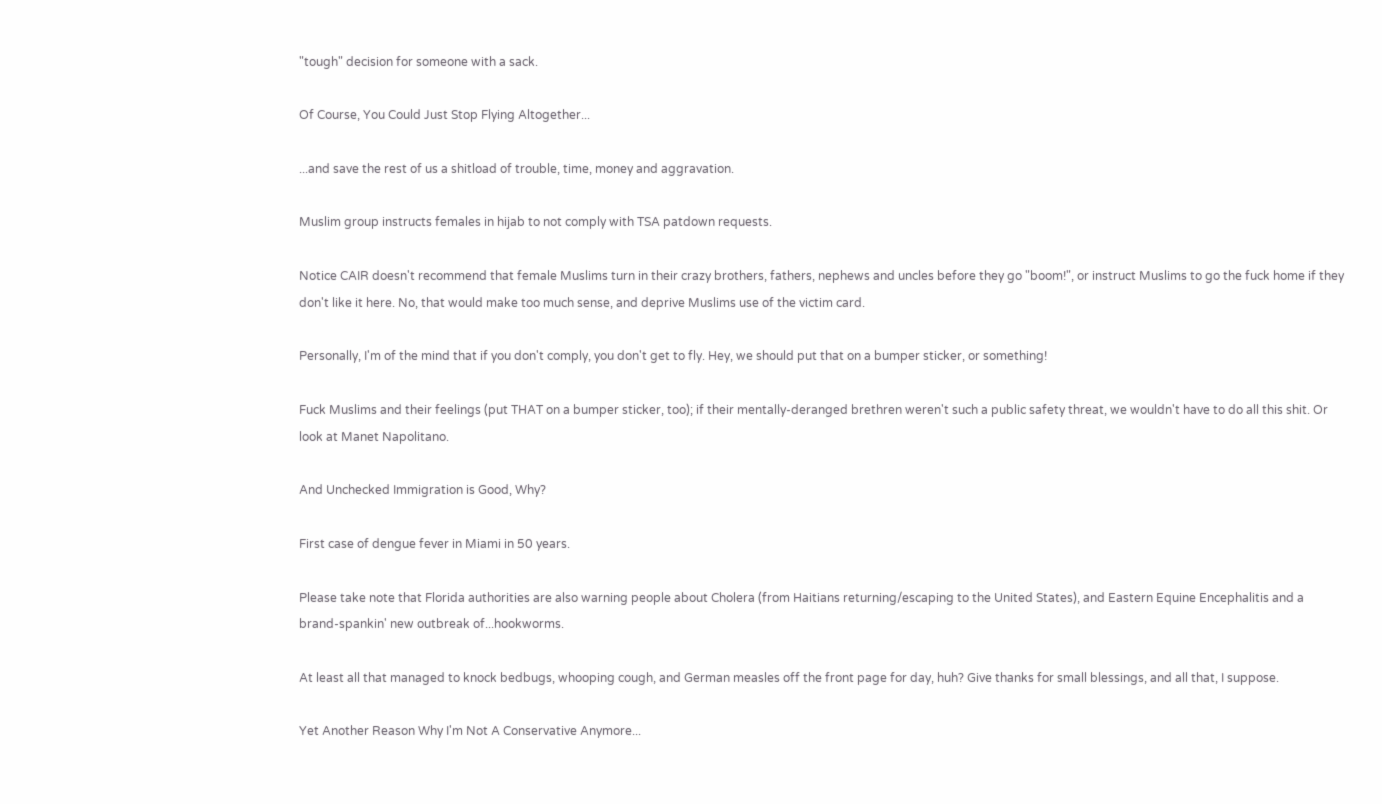"tough" decision for someone with a sack.

Of Course, You Could Just Stop Flying Altogether...

...and save the rest of us a shitload of trouble, time, money and aggravation.

Muslim group instructs females in hijab to not comply with TSA patdown requests.

Notice CAIR doesn't recommend that female Muslims turn in their crazy brothers, fathers, nephews and uncles before they go "boom!", or instruct Muslims to go the fuck home if they don't like it here. No, that would make too much sense, and deprive Muslims use of the victim card.

Personally, I'm of the mind that if you don't comply, you don't get to fly. Hey, we should put that on a bumper sticker, or something!

Fuck Muslims and their feelings (put THAT on a bumper sticker, too); if their mentally-deranged brethren weren't such a public safety threat, we wouldn't have to do all this shit. Or look at Manet Napolitano.

And Unchecked Immigration is Good, Why?

First case of dengue fever in Miami in 50 years.

Please take note that Florida authorities are also warning people about Cholera (from Haitians returning/escaping to the United States), and Eastern Equine Encephalitis and a brand-spankin' new outbreak of...hookworms.

At least all that managed to knock bedbugs, whooping cough, and German measles off the front page for day, huh? Give thanks for small blessings, and all that, I suppose.

Yet Another Reason Why I'm Not A Conservative Anymore...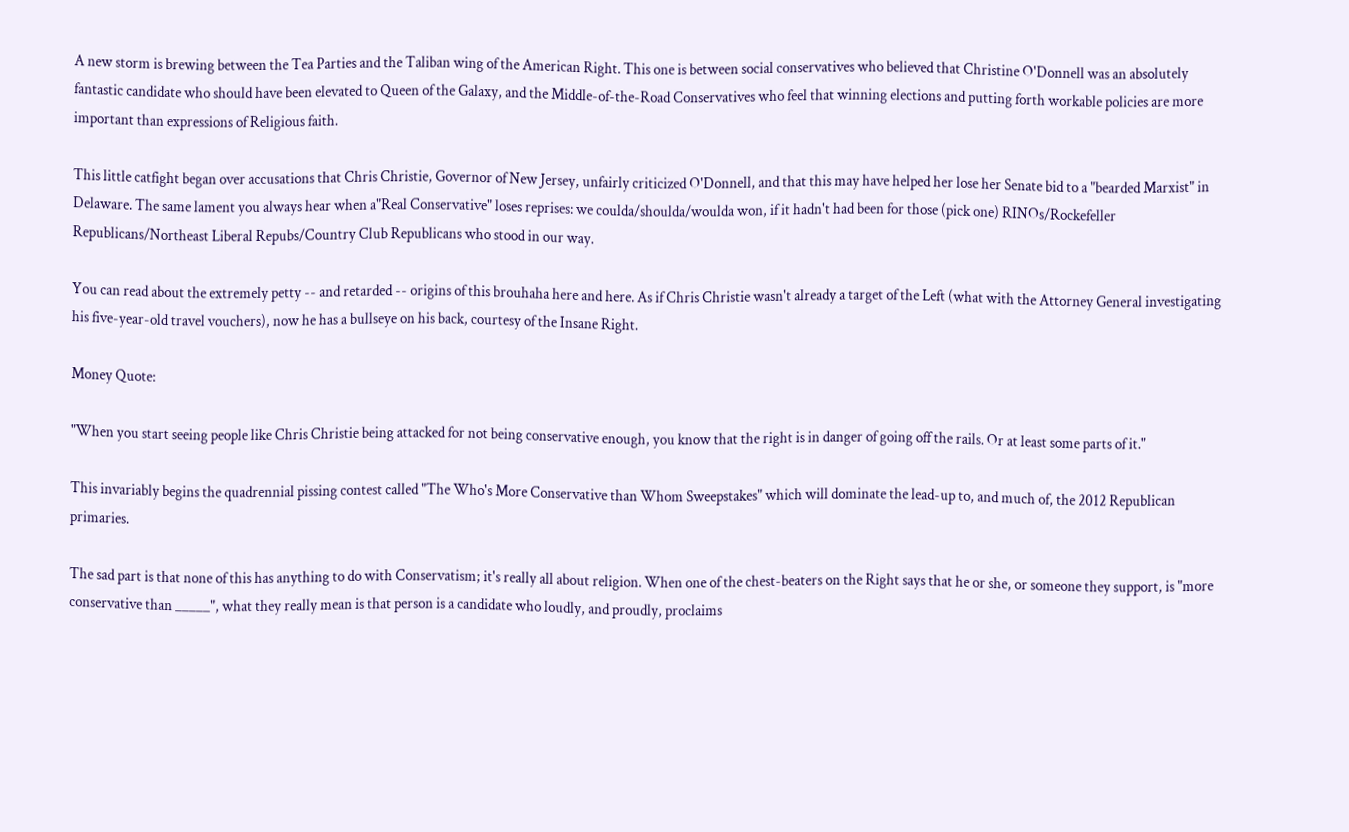A new storm is brewing between the Tea Parties and the Taliban wing of the American Right. This one is between social conservatives who believed that Christine O'Donnell was an absolutely fantastic candidate who should have been elevated to Queen of the Galaxy, and the Middle-of-the-Road Conservatives who feel that winning elections and putting forth workable policies are more important than expressions of Religious faith.

This little catfight began over accusations that Chris Christie, Governor of New Jersey, unfairly criticized O'Donnell, and that this may have helped her lose her Senate bid to a "bearded Marxist" in Delaware. The same lament you always hear when a"Real Conservative" loses reprises: we coulda/shoulda/woulda won, if it hadn't had been for those (pick one) RINOs/Rockefeller Republicans/Northeast Liberal Repubs/Country Club Republicans who stood in our way.

You can read about the extremely petty -- and retarded -- origins of this brouhaha here and here. As if Chris Christie wasn't already a target of the Left (what with the Attorney General investigating his five-year-old travel vouchers), now he has a bullseye on his back, courtesy of the Insane Right.

Money Quote:

"When you start seeing people like Chris Christie being attacked for not being conservative enough, you know that the right is in danger of going off the rails. Or at least some parts of it."

This invariably begins the quadrennial pissing contest called "The Who's More Conservative than Whom Sweepstakes" which will dominate the lead-up to, and much of, the 2012 Republican primaries.

The sad part is that none of this has anything to do with Conservatism; it's really all about religion. When one of the chest-beaters on the Right says that he or she, or someone they support, is "more conservative than _____", what they really mean is that person is a candidate who loudly, and proudly, proclaims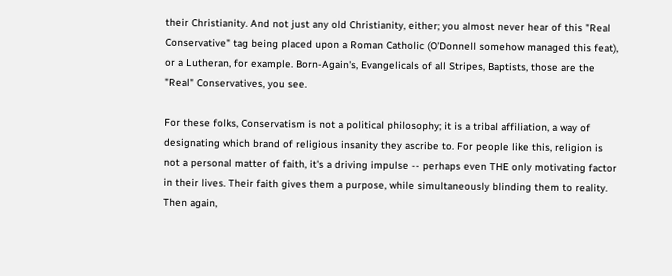their Christianity. And not just any old Christianity, either; you almost never hear of this "Real Conservative" tag being placed upon a Roman Catholic (O'Donnell somehow managed this feat), or a Lutheran, for example. Born-Again's, Evangelicals of all Stripes, Baptists, those are the "Real" Conservatives, you see.

For these folks, Conservatism is not a political philosophy; it is a tribal affiliation, a way of designating which brand of religious insanity they ascribe to. For people like this, religion is not a personal matter of faith, it's a driving impulse -- perhaps even THE only motivating factor in their lives. Their faith gives them a purpose, while simultaneously blinding them to reality. Then again,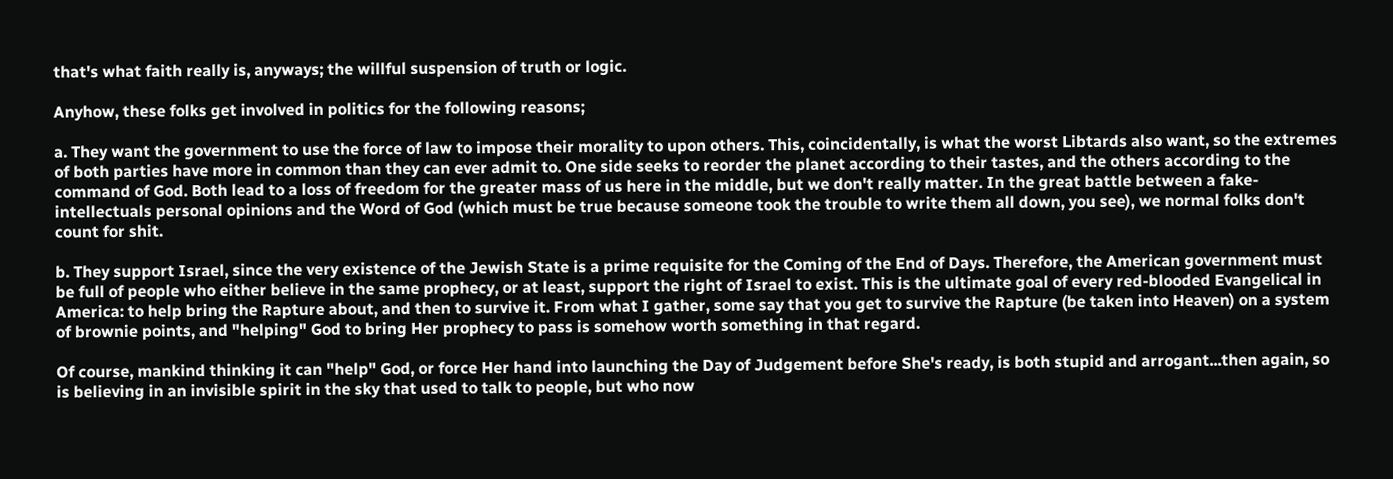that's what faith really is, anyways; the willful suspension of truth or logic.

Anyhow, these folks get involved in politics for the following reasons;

a. They want the government to use the force of law to impose their morality to upon others. This, coincidentally, is what the worst Libtards also want, so the extremes of both parties have more in common than they can ever admit to. One side seeks to reorder the planet according to their tastes, and the others according to the command of God. Both lead to a loss of freedom for the greater mass of us here in the middle, but we don't really matter. In the great battle between a fake-intellectuals personal opinions and the Word of God (which must be true because someone took the trouble to write them all down, you see), we normal folks don't count for shit.

b. They support Israel, since the very existence of the Jewish State is a prime requisite for the Coming of the End of Days. Therefore, the American government must be full of people who either believe in the same prophecy, or at least, support the right of Israel to exist. This is the ultimate goal of every red-blooded Evangelical in America: to help bring the Rapture about, and then to survive it. From what I gather, some say that you get to survive the Rapture (be taken into Heaven) on a system of brownie points, and "helping" God to bring Her prophecy to pass is somehow worth something in that regard.

Of course, mankind thinking it can "help" God, or force Her hand into launching the Day of Judgement before She's ready, is both stupid and arrogant...then again, so is believing in an invisible spirit in the sky that used to talk to people, but who now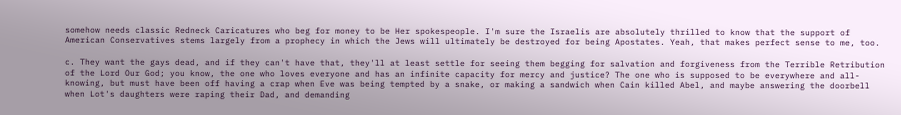somehow needs classic Redneck Caricatures who beg for money to be Her spokespeople. I'm sure the Israelis are absolutely thrilled to know that the support of American Conservatives stems largely from a prophecy in which the Jews will ultimately be destroyed for being Apostates. Yeah, that makes perfect sense to me, too.

c. They want the gays dead, and if they can't have that, they'll at least settle for seeing them begging for salvation and forgiveness from the Terrible Retribution of the Lord Our God; you know, the one who loves everyone and has an infinite capacity for mercy and justice? The one who is supposed to be everywhere and all-knowing, but must have been off having a crap when Eve was being tempted by a snake, or making a sandwich when Cain killed Abel, and maybe answering the doorbell when Lot's daughters were raping their Dad, and demanding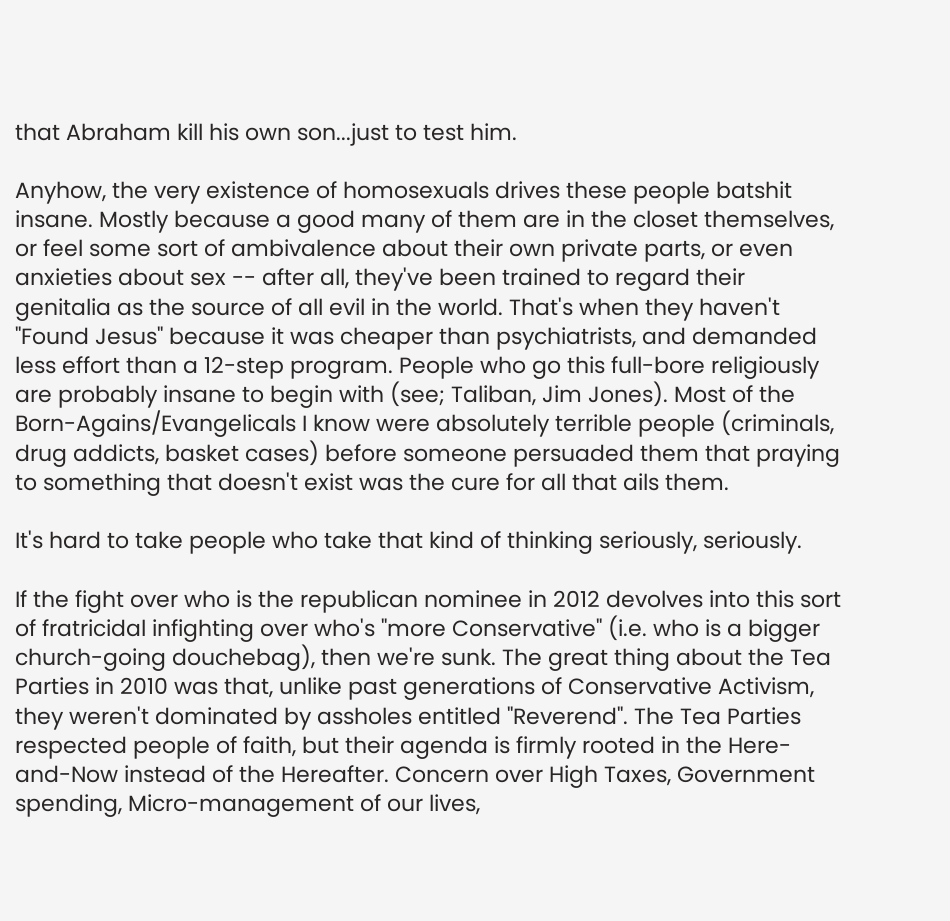that Abraham kill his own son...just to test him.

Anyhow, the very existence of homosexuals drives these people batshit insane. Mostly because a good many of them are in the closet themselves, or feel some sort of ambivalence about their own private parts, or even anxieties about sex -- after all, they've been trained to regard their genitalia as the source of all evil in the world. That's when they haven't "Found Jesus" because it was cheaper than psychiatrists, and demanded less effort than a 12-step program. People who go this full-bore religiously are probably insane to begin with (see; Taliban, Jim Jones). Most of the Born-Agains/Evangelicals I know were absolutely terrible people (criminals, drug addicts, basket cases) before someone persuaded them that praying to something that doesn't exist was the cure for all that ails them.

It's hard to take people who take that kind of thinking seriously, seriously.

If the fight over who is the republican nominee in 2012 devolves into this sort of fratricidal infighting over who's "more Conservative" (i.e. who is a bigger church-going douchebag), then we're sunk. The great thing about the Tea Parties in 2010 was that, unlike past generations of Conservative Activism, they weren't dominated by assholes entitled "Reverend". The Tea Parties respected people of faith, but their agenda is firmly rooted in the Here-and-Now instead of the Hereafter. Concern over High Taxes, Government spending, Micro-management of our lives,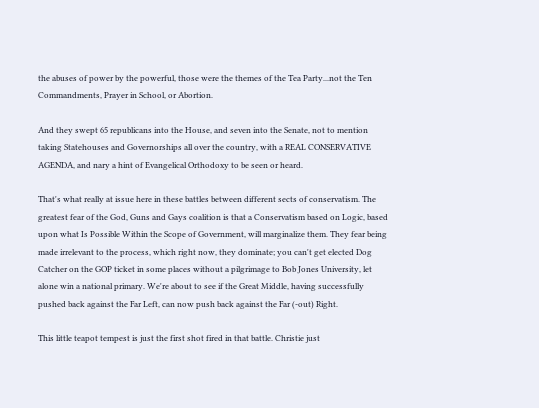the abuses of power by the powerful, those were the themes of the Tea Party...not the Ten Commandments, Prayer in School, or Abortion.

And they swept 65 republicans into the House, and seven into the Senate, not to mention taking Statehouses and Governorships all over the country, with a REAL CONSERVATIVE AGENDA, and nary a hint of Evangelical Orthodoxy to be seen or heard.

That's what really at issue here in these battles between different sects of conservatism. The greatest fear of the God, Guns and Gays coalition is that a Conservatism based on Logic, based upon what Is Possible Within the Scope of Government, will marginalize them. They fear being made irrelevant to the process, which right now, they dominate; you can't get elected Dog Catcher on the GOP ticket in some places without a pilgrimage to Bob Jones University, let alone win a national primary. We're about to see if the Great Middle, having successfully pushed back against the Far Left, can now push back against the Far (-out) Right.

This little teapot tempest is just the first shot fired in that battle. Christie just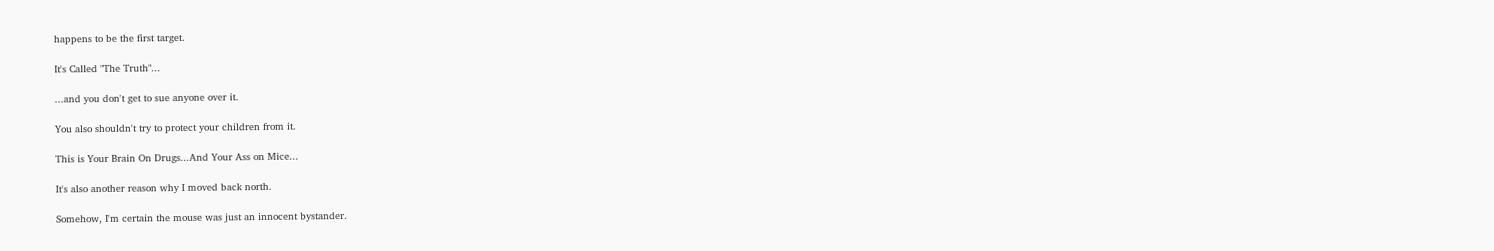happens to be the first target.

It's Called "The Truth"...

...and you don't get to sue anyone over it.

You also shouldn't try to protect your children from it.

This is Your Brain On Drugs...And Your Ass on Mice...

It's also another reason why I moved back north.

Somehow, I'm certain the mouse was just an innocent bystander.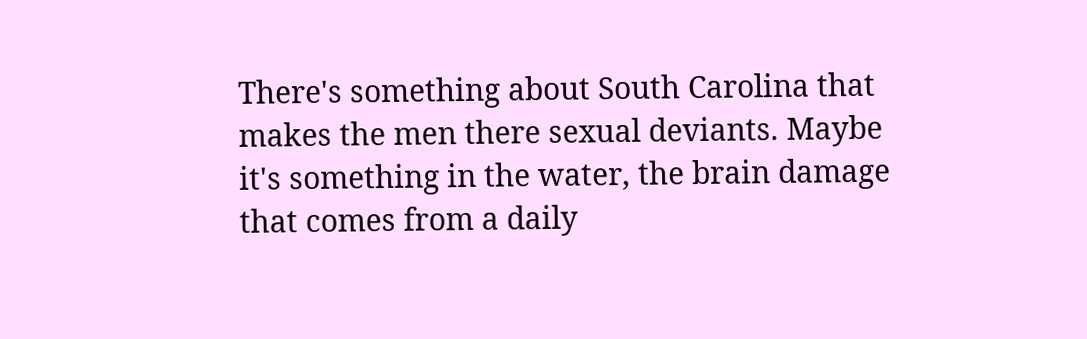There's something about South Carolina that makes the men there sexual deviants. Maybe it's something in the water, the brain damage that comes from a daily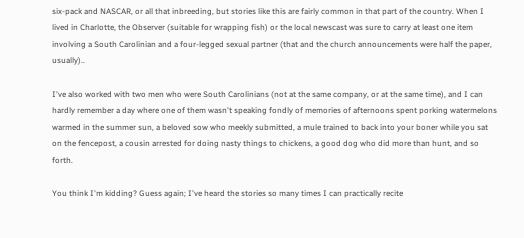six-pack and NASCAR, or all that inbreeding, but stories like this are fairly common in that part of the country. When I lived in Charlotte, the Observer (suitable for wrapping fish) or the local newscast was sure to carry at least one item involving a South Carolinian and a four-legged sexual partner (that and the church announcements were half the paper, usually)..

I've also worked with two men who were South Carolinians (not at the same company, or at the same time), and I can hardly remember a day where one of them wasn't speaking fondly of memories of afternoons spent porking watermelons warmed in the summer sun, a beloved sow who meekly submitted, a mule trained to back into your boner while you sat on the fencepost, a cousin arrested for doing nasty things to chickens, a good dog who did more than hunt, and so forth.

You think I'm kidding? Guess again; I've heard the stories so many times I can practically recite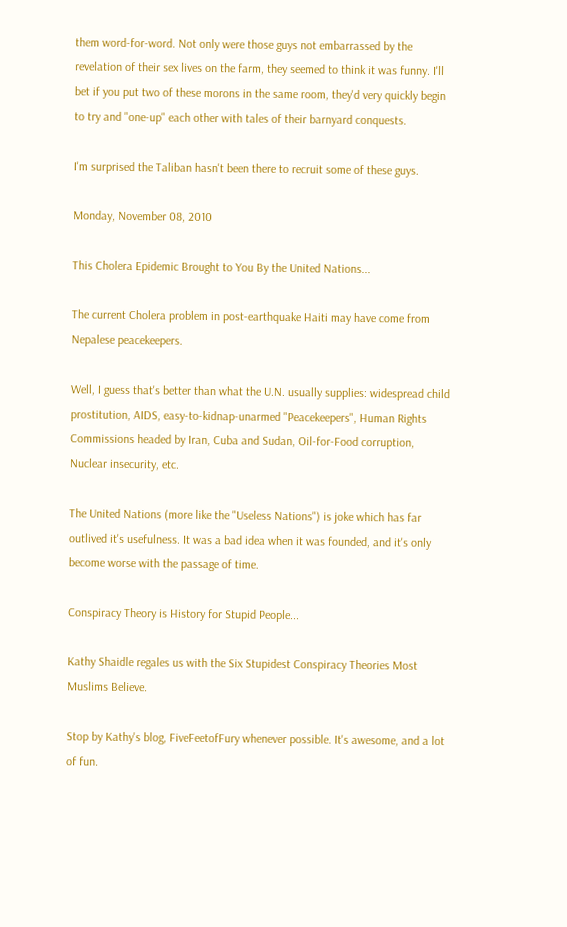them word-for-word. Not only were those guys not embarrassed by the revelation of their sex lives on the farm, they seemed to think it was funny. I'll bet if you put two of these morons in the same room, they'd very quickly begin to try and "one-up" each other with tales of their barnyard conquests.

I'm surprised the Taliban hasn't been there to recruit some of these guys.

Monday, November 08, 2010

This Cholera Epidemic Brought to You By the United Nations...

The current Cholera problem in post-earthquake Haiti may have come from Nepalese peacekeepers.

Well, I guess that's better than what the U.N. usually supplies: widespread child prostitution, AIDS, easy-to-kidnap-unarmed "Peacekeepers", Human Rights Commissions headed by Iran, Cuba and Sudan, Oil-for-Food corruption, Nuclear insecurity, etc.

The United Nations (more like the "Useless Nations") is joke which has far outlived it's usefulness. It was a bad idea when it was founded, and it's only become worse with the passage of time.

Conspiracy Theory is History for Stupid People...

Kathy Shaidle regales us with the Six Stupidest Conspiracy Theories Most Muslims Believe.

Stop by Kathy's blog, FiveFeetofFury whenever possible. It's awesome, and a lot of fun.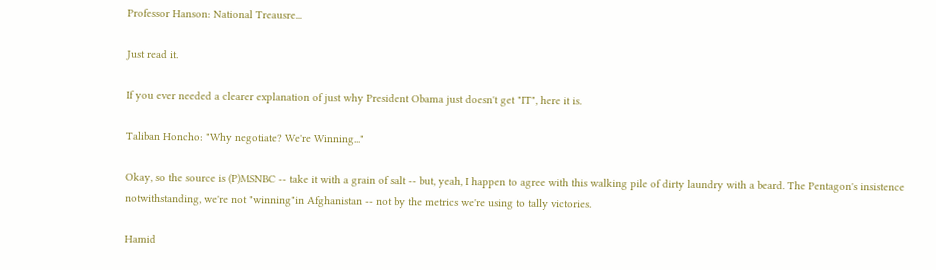Professor Hanson: National Treausre...

Just read it.

If you ever needed a clearer explanation of just why President Obama just doesn't get "IT", here it is.

Taliban Honcho: "Why negotiate? We're Winning..."

Okay, so the source is (P)MSNBC -- take it with a grain of salt -- but, yeah, I happen to agree with this walking pile of dirty laundry with a beard. The Pentagon's insistence notwithstanding, we're not "winning"in Afghanistan -- not by the metrics we're using to tally victories.

Hamid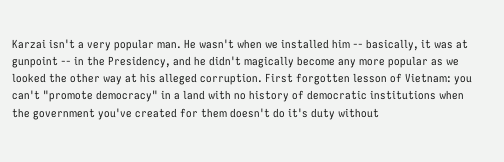Karzai isn't a very popular man. He wasn't when we installed him -- basically, it was at gunpoint -- in the Presidency, and he didn't magically become any more popular as we looked the other way at his alleged corruption. First forgotten lesson of Vietnam: you can't "promote democracy" in a land with no history of democratic institutions when the government you've created for them doesn't do it's duty without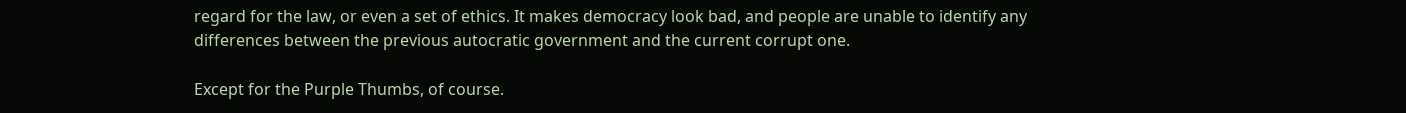regard for the law, or even a set of ethics. It makes democracy look bad, and people are unable to identify any differences between the previous autocratic government and the current corrupt one.

Except for the Purple Thumbs, of course.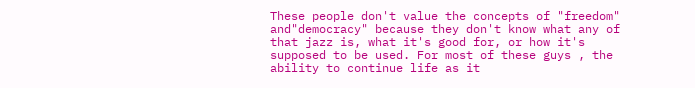These people don't value the concepts of "freedom" and"democracy" because they don't know what any of that jazz is, what it's good for, or how it's supposed to be used. For most of these guys , the ability to continue life as it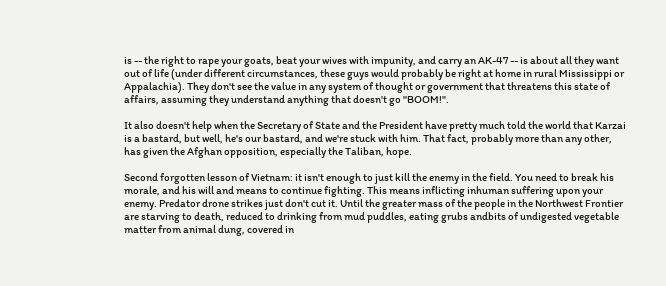is -- the right to rape your goats, beat your wives with impunity, and carry an AK-47 -- is about all they want out of life (under different circumstances, these guys would probably be right at home in rural Mississippi or Appalachia). They don't see the value in any system of thought or government that threatens this state of affairs, assuming they understand anything that doesn't go "BOOM!".

It also doesn't help when the Secretary of State and the President have pretty much told the world that Karzai is a bastard, but well, he's our bastard, and we're stuck with him. That fact, probably more than any other, has given the Afghan opposition, especially the Taliban, hope.

Second forgotten lesson of Vietnam: it isn't enough to just kill the enemy in the field. You need to break his morale, and his will and means to continue fighting. This means inflicting inhuman suffering upon your enemy. Predator drone strikes just don't cut it. Until the greater mass of the people in the Northwest Frontier are starving to death, reduced to drinking from mud puddles, eating grubs andbits of undigested vegetable matter from animal dung, covered in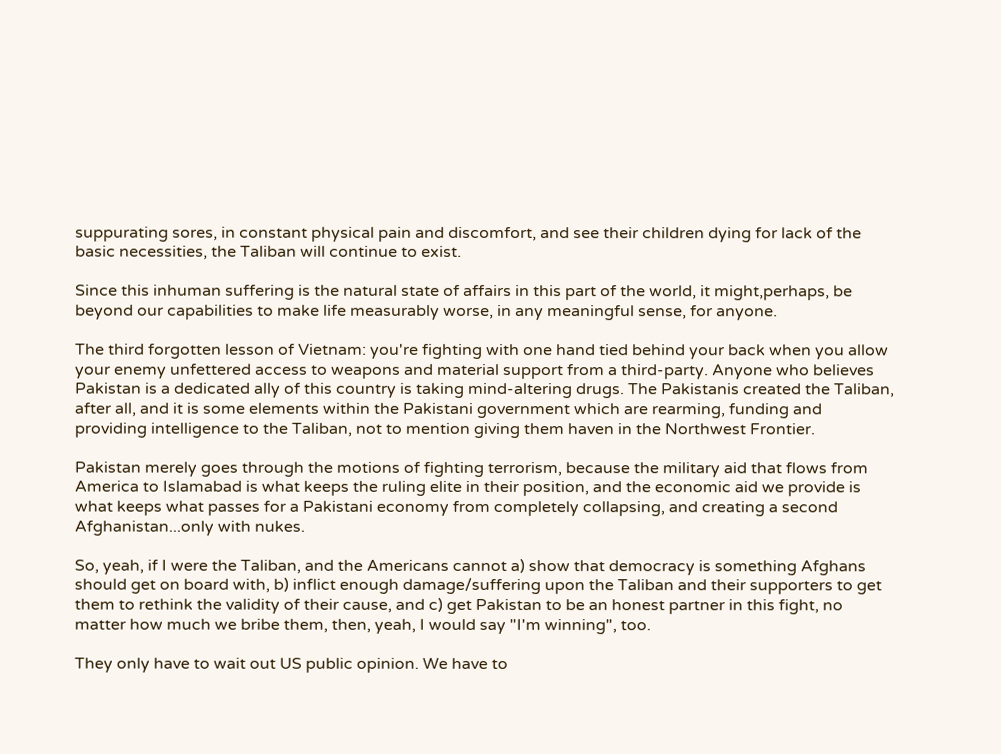suppurating sores, in constant physical pain and discomfort, and see their children dying for lack of the basic necessities, the Taliban will continue to exist.

Since this inhuman suffering is the natural state of affairs in this part of the world, it might,perhaps, be beyond our capabilities to make life measurably worse, in any meaningful sense, for anyone.

The third forgotten lesson of Vietnam: you're fighting with one hand tied behind your back when you allow your enemy unfettered access to weapons and material support from a third-party. Anyone who believes Pakistan is a dedicated ally of this country is taking mind-altering drugs. The Pakistanis created the Taliban, after all, and it is some elements within the Pakistani government which are rearming, funding and providing intelligence to the Taliban, not to mention giving them haven in the Northwest Frontier.

Pakistan merely goes through the motions of fighting terrorism, because the military aid that flows from America to Islamabad is what keeps the ruling elite in their position, and the economic aid we provide is what keeps what passes for a Pakistani economy from completely collapsing, and creating a second Afghanistan...only with nukes.

So, yeah, if I were the Taliban, and the Americans cannot a) show that democracy is something Afghans should get on board with, b) inflict enough damage/suffering upon the Taliban and their supporters to get them to rethink the validity of their cause, and c) get Pakistan to be an honest partner in this fight, no matter how much we bribe them, then, yeah, I would say "I'm winning", too.

They only have to wait out US public opinion. We have to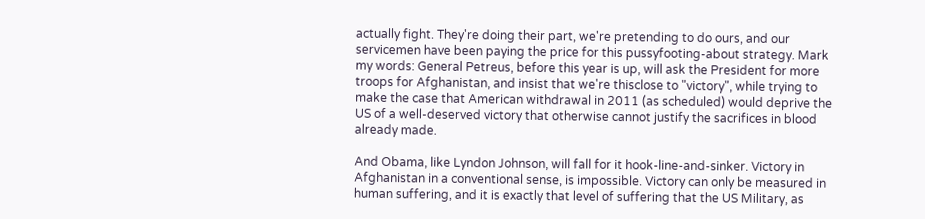actually fight. They're doing their part, we're pretending to do ours, and our servicemen have been paying the price for this pussyfooting-about strategy. Mark my words: General Petreus, before this year is up, will ask the President for more troops for Afghanistan, and insist that we're thisclose to "victory", while trying to make the case that American withdrawal in 2011 (as scheduled) would deprive the US of a well-deserved victory that otherwise cannot justify the sacrifices in blood already made.

And Obama, like Lyndon Johnson, will fall for it hook-line-and-sinker. Victory in Afghanistan in a conventional sense, is impossible. Victory can only be measured in human suffering, and it is exactly that level of suffering that the US Military, as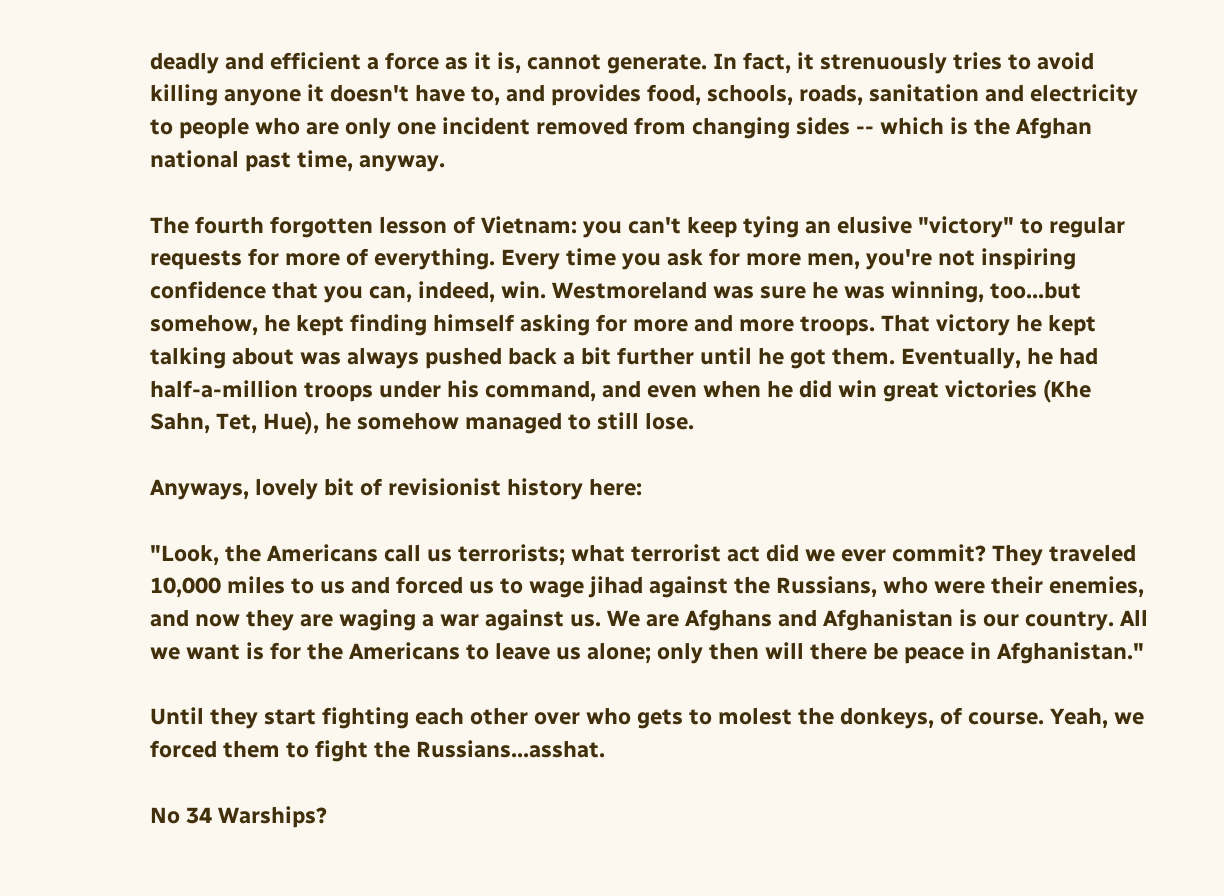deadly and efficient a force as it is, cannot generate. In fact, it strenuously tries to avoid killing anyone it doesn't have to, and provides food, schools, roads, sanitation and electricity to people who are only one incident removed from changing sides -- which is the Afghan national past time, anyway.

The fourth forgotten lesson of Vietnam: you can't keep tying an elusive "victory" to regular requests for more of everything. Every time you ask for more men, you're not inspiring confidence that you can, indeed, win. Westmoreland was sure he was winning, too...but somehow, he kept finding himself asking for more and more troops. That victory he kept talking about was always pushed back a bit further until he got them. Eventually, he had half-a-million troops under his command, and even when he did win great victories (Khe Sahn, Tet, Hue), he somehow managed to still lose.

Anyways, lovely bit of revisionist history here:

"Look, the Americans call us terrorists; what terrorist act did we ever commit? They traveled 10,000 miles to us and forced us to wage jihad against the Russians, who were their enemies, and now they are waging a war against us. We are Afghans and Afghanistan is our country. All we want is for the Americans to leave us alone; only then will there be peace in Afghanistan."

Until they start fighting each other over who gets to molest the donkeys, of course. Yeah, we forced them to fight the Russians...asshat.

No 34 Warships?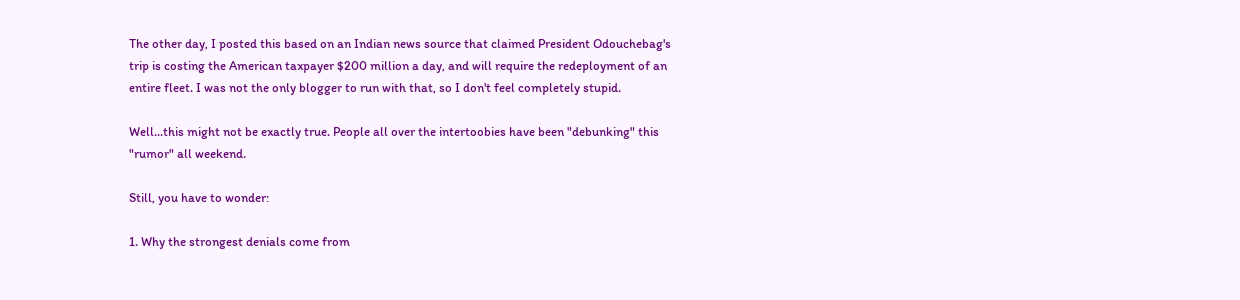The other day, I posted this based on an Indian news source that claimed President Odouchebag's trip is costing the American taxpayer $200 million a day, and will require the redeployment of an entire fleet. I was not the only blogger to run with that, so I don't feel completely stupid.

Well...this might not be exactly true. People all over the intertoobies have been "debunking" this "rumor" all weekend.

Still, you have to wonder:

1. Why the strongest denials come from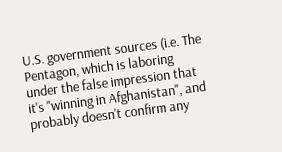U.S. government sources (i.e. The Pentagon, which is laboring under the false impression that it's "winning in Afghanistan", and probably doesn't confirm any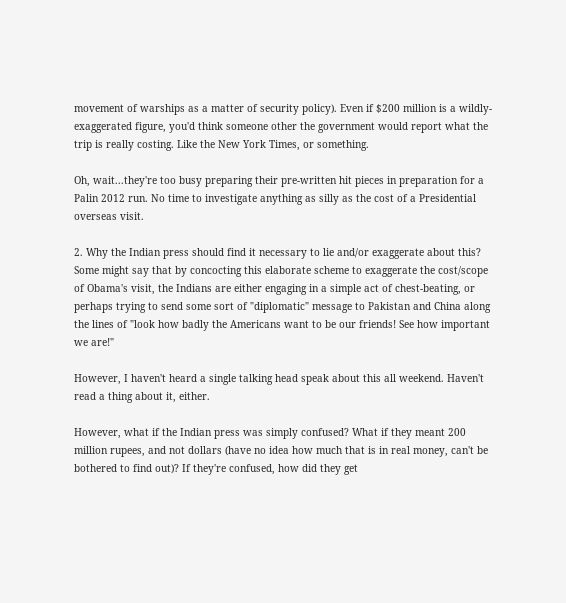movement of warships as a matter of security policy). Even if $200 million is a wildly-exaggerated figure, you'd think someone other the government would report what the trip is really costing. Like the New York Times, or something.

Oh, wait...they're too busy preparing their pre-written hit pieces in preparation for a Palin 2012 run. No time to investigate anything as silly as the cost of a Presidential overseas visit.

2. Why the Indian press should find it necessary to lie and/or exaggerate about this? Some might say that by concocting this elaborate scheme to exaggerate the cost/scope of Obama's visit, the Indians are either engaging in a simple act of chest-beating, or perhaps trying to send some sort of "diplomatic" message to Pakistan and China along the lines of "look how badly the Americans want to be our friends! See how important we are!"

However, I haven't heard a single talking head speak about this all weekend. Haven't read a thing about it, either.

However, what if the Indian press was simply confused? What if they meant 200 million rupees, and not dollars (have no idea how much that is in real money, can't be bothered to find out)? If they're confused, how did they get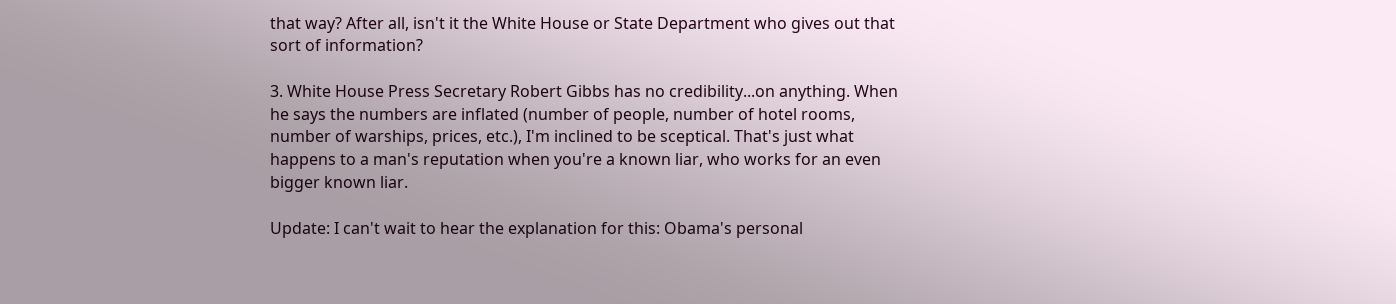that way? After all, isn't it the White House or State Department who gives out that sort of information?

3. White House Press Secretary Robert Gibbs has no credibility...on anything. When he says the numbers are inflated (number of people, number of hotel rooms, number of warships, prices, etc.), I'm inclined to be sceptical. That's just what happens to a man's reputation when you're a known liar, who works for an even bigger known liar.

Update: I can't wait to hear the explanation for this: Obama's personal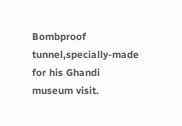Bombproof tunnel,specially-made for his Ghandi museum visit.